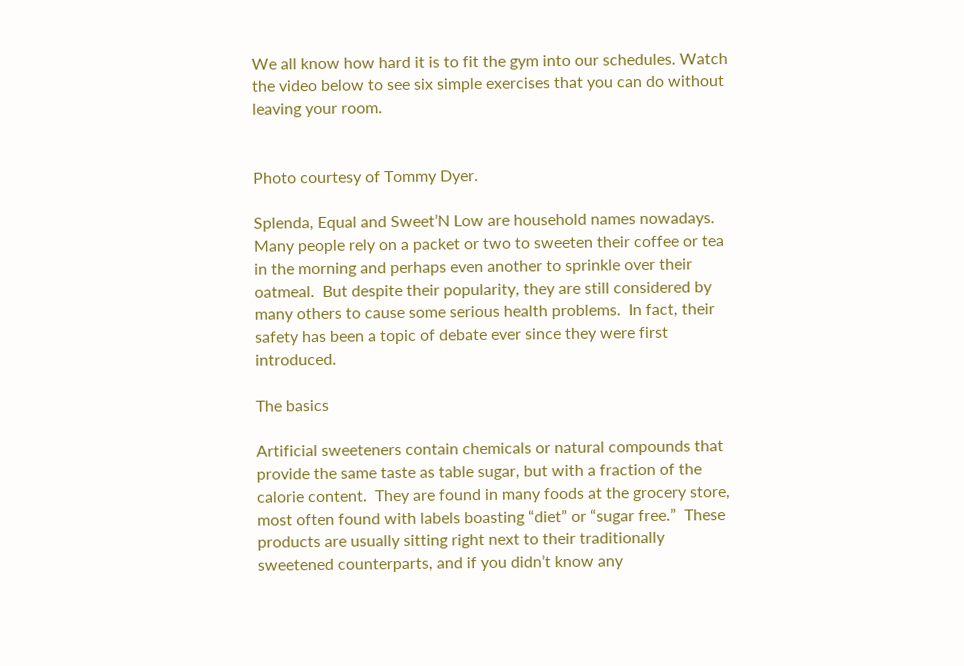We all know how hard it is to fit the gym into our schedules. Watch the video below to see six simple exercises that you can do without leaving your room.


Photo courtesy of Tommy Dyer.

Splenda, Equal and Sweet’N Low are household names nowadays.  Many people rely on a packet or two to sweeten their coffee or tea in the morning and perhaps even another to sprinkle over their oatmeal.  But despite their popularity, they are still considered by many others to cause some serious health problems.  In fact, their safety has been a topic of debate ever since they were first introduced.

The basics

Artificial sweeteners contain chemicals or natural compounds that provide the same taste as table sugar, but with a fraction of the calorie content.  They are found in many foods at the grocery store, most often found with labels boasting “diet” or “sugar free.”  These products are usually sitting right next to their traditionally sweetened counterparts, and if you didn’t know any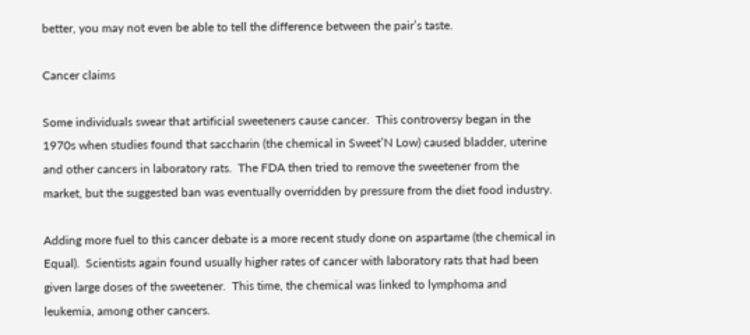better, you may not even be able to tell the difference between the pair’s taste.

Cancer claims

Some individuals swear that artificial sweeteners cause cancer.  This controversy began in the 1970s when studies found that saccharin (the chemical in Sweet’N Low) caused bladder, uterine and other cancers in laboratory rats.  The FDA then tried to remove the sweetener from the market, but the suggested ban was eventually overridden by pressure from the diet food industry.

Adding more fuel to this cancer debate is a more recent study done on aspartame (the chemical in Equal).  Scientists again found usually higher rates of cancer with laboratory rats that had been given large doses of the sweetener.  This time, the chemical was linked to lymphoma and leukemia, among other cancers.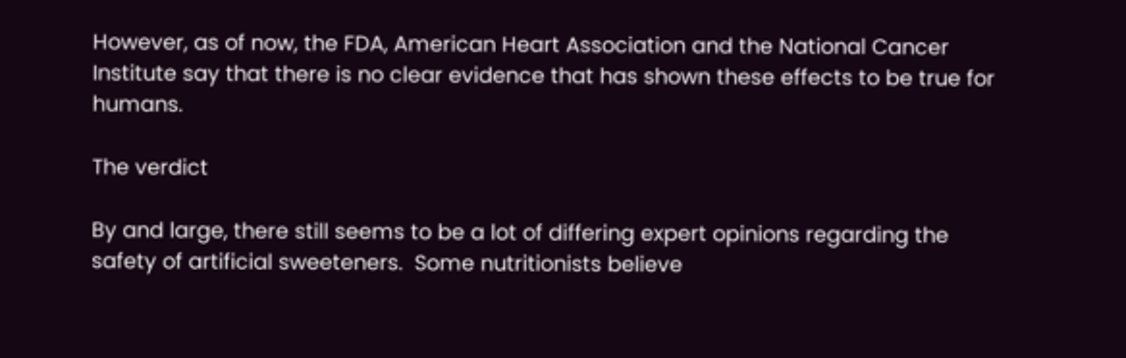However, as of now, the FDA, American Heart Association and the National Cancer Institute say that there is no clear evidence that has shown these effects to be true for humans.

The verdict

By and large, there still seems to be a lot of differing expert opinions regarding the safety of artificial sweeteners.  Some nutritionists believe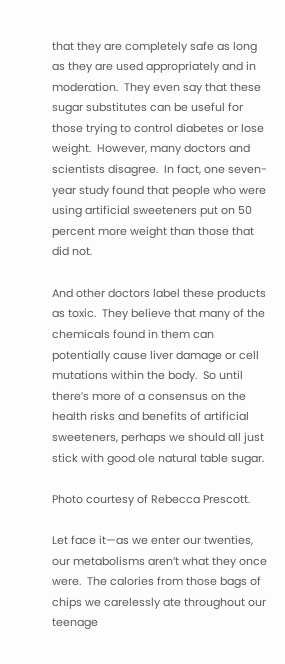that they are completely safe as long as they are used appropriately and in moderation.  They even say that these sugar substitutes can be useful for those trying to control diabetes or lose weight.  However, many doctors and scientists disagree.  In fact, one seven-year study found that people who were using artificial sweeteners put on 50 percent more weight than those that did not.

And other doctors label these products as toxic.  They believe that many of the chemicals found in them can potentially cause liver damage or cell mutations within the body.  So until there’s more of a consensus on the health risks and benefits of artificial sweeteners, perhaps we should all just stick with good ole natural table sugar.

Photo courtesy of Rebecca Prescott.

Let face it—as we enter our twenties, our metabolisms aren’t what they once were.  The calories from those bags of chips we carelessly ate throughout our teenage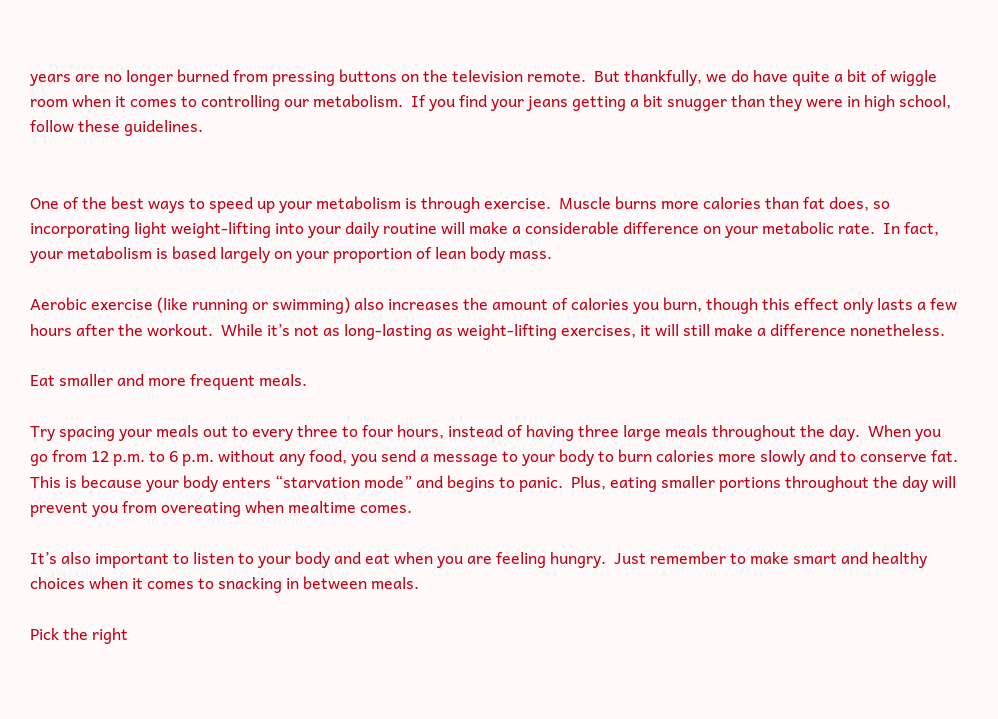years are no longer burned from pressing buttons on the television remote.  But thankfully, we do have quite a bit of wiggle room when it comes to controlling our metabolism.  If you find your jeans getting a bit snugger than they were in high school, follow these guidelines.


One of the best ways to speed up your metabolism is through exercise.  Muscle burns more calories than fat does, so incorporating light weight-lifting into your daily routine will make a considerable difference on your metabolic rate.  In fact, your metabolism is based largely on your proportion of lean body mass.

Aerobic exercise (like running or swimming) also increases the amount of calories you burn, though this effect only lasts a few hours after the workout.  While it’s not as long-lasting as weight-lifting exercises, it will still make a difference nonetheless.

Eat smaller and more frequent meals.

Try spacing your meals out to every three to four hours, instead of having three large meals throughout the day.  When you go from 12 p.m. to 6 p.m. without any food, you send a message to your body to burn calories more slowly and to conserve fat.  This is because your body enters “starvation mode” and begins to panic.  Plus, eating smaller portions throughout the day will prevent you from overeating when mealtime comes.

It’s also important to listen to your body and eat when you are feeling hungry.  Just remember to make smart and healthy choices when it comes to snacking in between meals.

Pick the right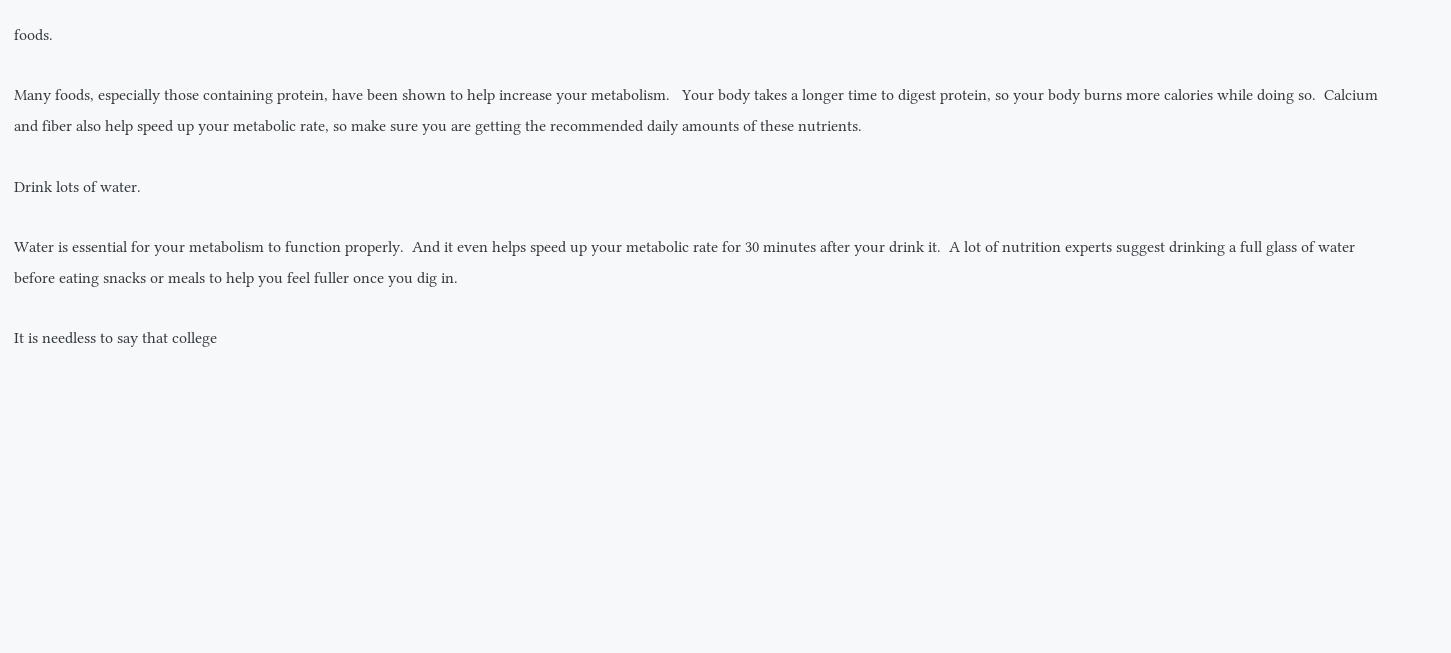foods.

Many foods, especially those containing protein, have been shown to help increase your metabolism.   Your body takes a longer time to digest protein, so your body burns more calories while doing so.  Calcium and fiber also help speed up your metabolic rate, so make sure you are getting the recommended daily amounts of these nutrients.

Drink lots of water.

Water is essential for your metabolism to function properly.  And it even helps speed up your metabolic rate for 30 minutes after your drink it.  A lot of nutrition experts suggest drinking a full glass of water before eating snacks or meals to help you feel fuller once you dig in.

It is needless to say that college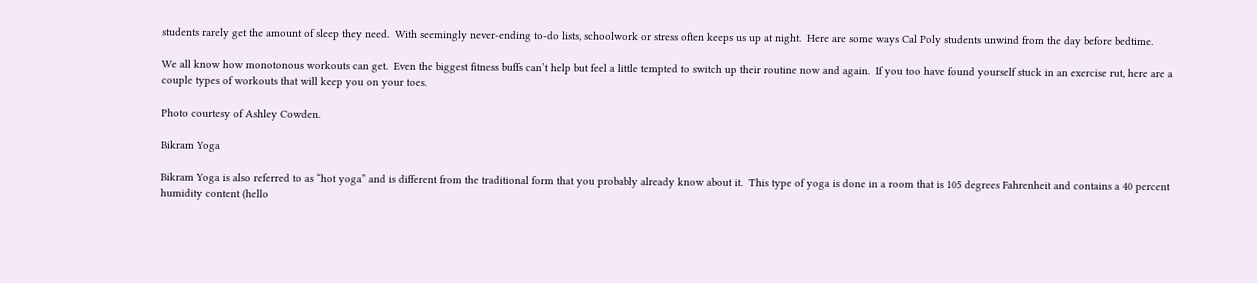students rarely get the amount of sleep they need.  With seemingly never-ending to-do lists, schoolwork or stress often keeps us up at night.  Here are some ways Cal Poly students unwind from the day before bedtime.

We all know how monotonous workouts can get.  Even the biggest fitness buffs can’t help but feel a little tempted to switch up their routine now and again.  If you too have found yourself stuck in an exercise rut, here are a couple types of workouts that will keep you on your toes.

Photo courtesy of Ashley Cowden.

Bikram Yoga

Bikram Yoga is also referred to as “hot yoga” and is different from the traditional form that you probably already know about it.  This type of yoga is done in a room that is 105 degrees Fahrenheit and contains a 40 percent humidity content (hello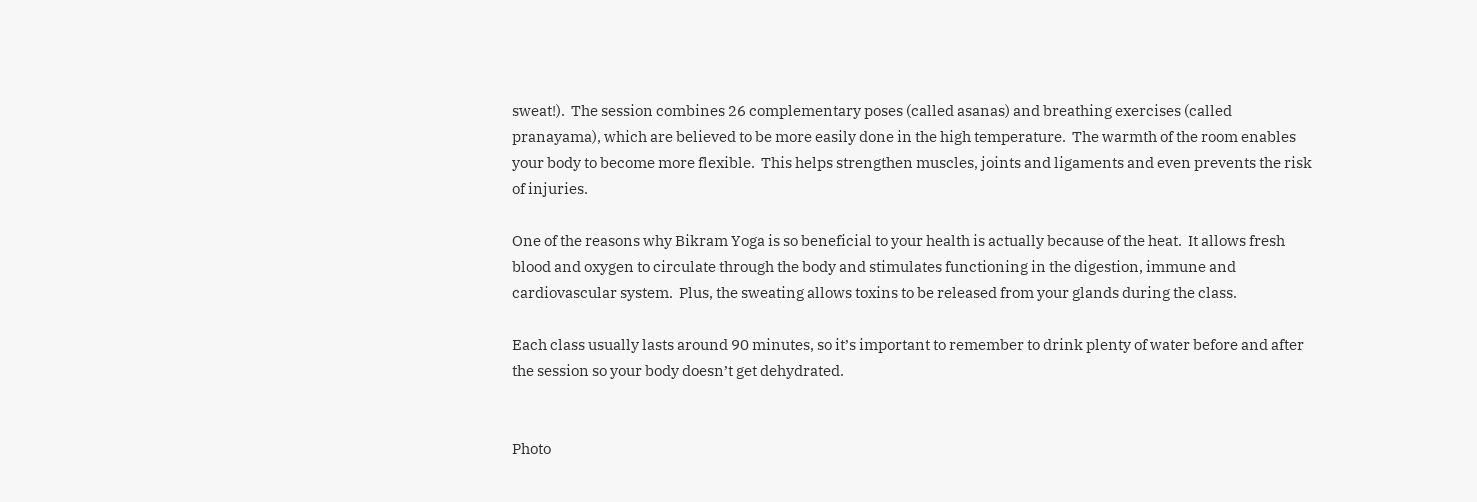sweat!).  The session combines 26 complementary poses (called asanas) and breathing exercises (called pranayama), which are believed to be more easily done in the high temperature.  The warmth of the room enables your body to become more flexible.  This helps strengthen muscles, joints and ligaments and even prevents the risk of injuries.

One of the reasons why Bikram Yoga is so beneficial to your health is actually because of the heat.  It allows fresh blood and oxygen to circulate through the body and stimulates functioning in the digestion, immune and cardiovascular system.  Plus, the sweating allows toxins to be released from your glands during the class.

Each class usually lasts around 90 minutes, so it’s important to remember to drink plenty of water before and after the session so your body doesn’t get dehydrated.


Photo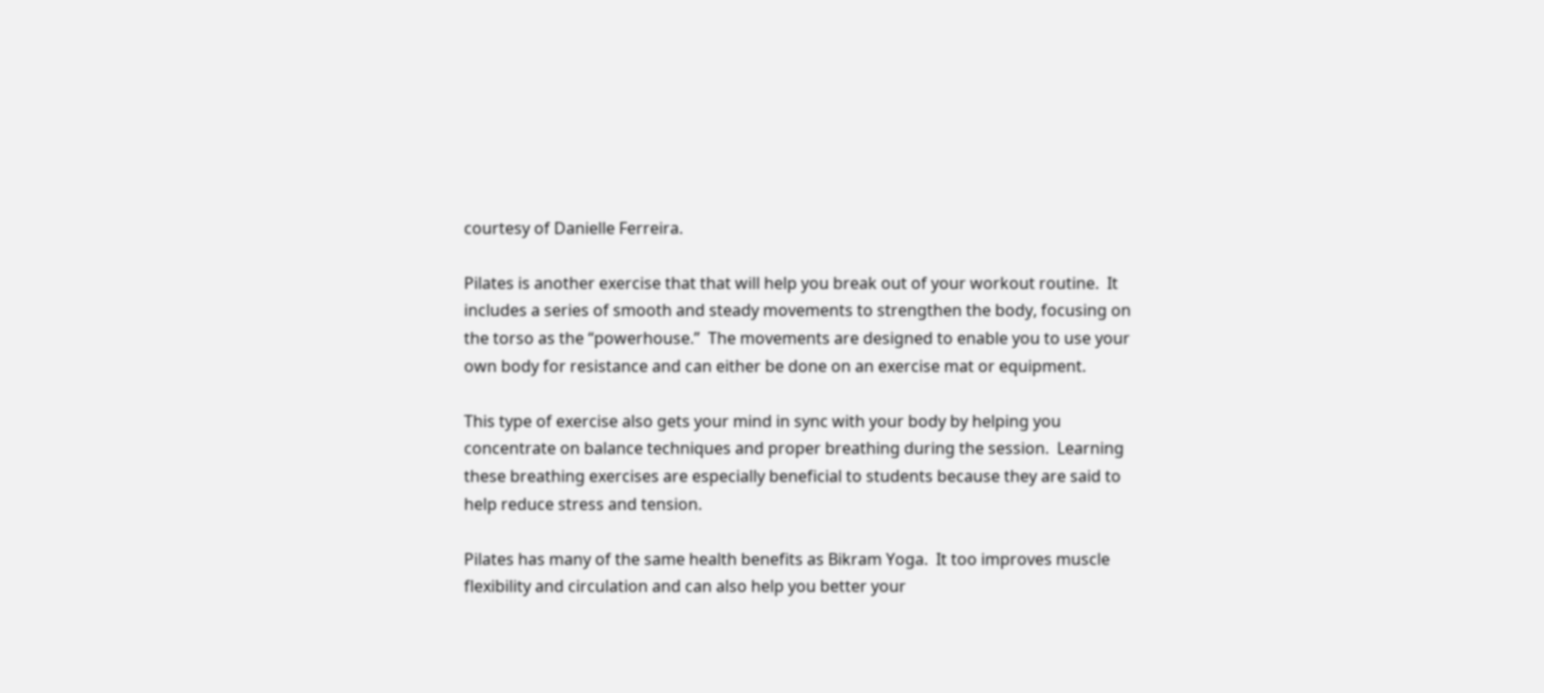courtesy of Danielle Ferreira.

Pilates is another exercise that that will help you break out of your workout routine.  It includes a series of smooth and steady movements to strengthen the body, focusing on the torso as the “powerhouse.”  The movements are designed to enable you to use your own body for resistance and can either be done on an exercise mat or equipment.

This type of exercise also gets your mind in sync with your body by helping you concentrate on balance techniques and proper breathing during the session.  Learning these breathing exercises are especially beneficial to students because they are said to help reduce stress and tension.

Pilates has many of the same health benefits as Bikram Yoga.  It too improves muscle flexibility and circulation and can also help you better your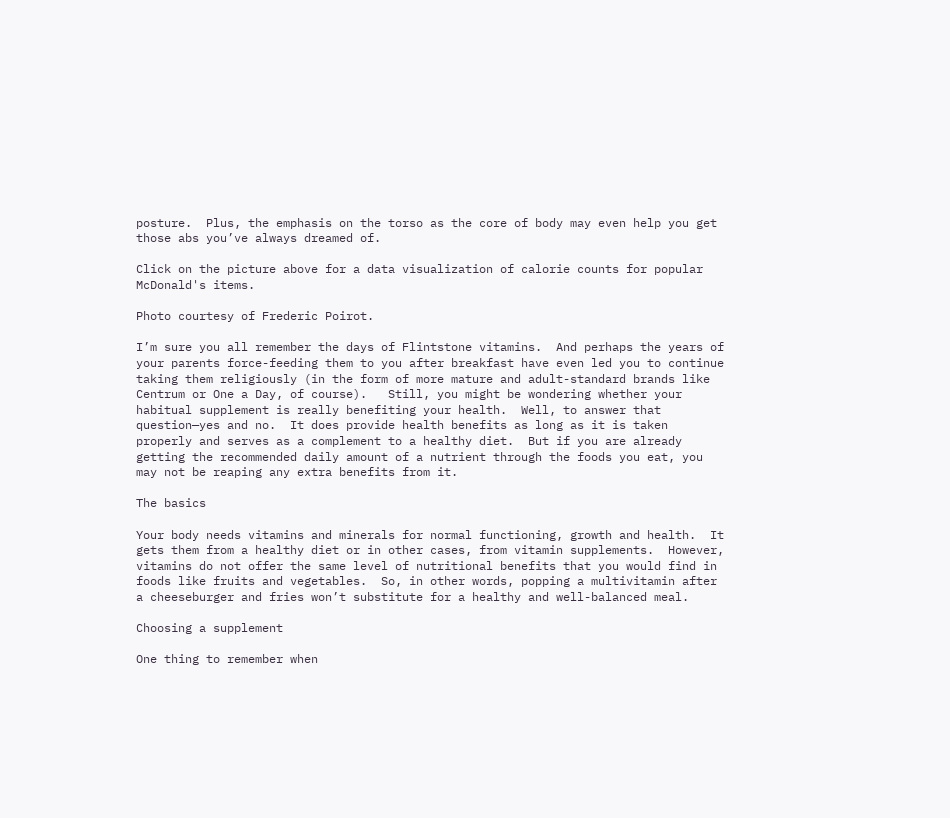posture.  Plus, the emphasis on the torso as the core of body may even help you get those abs you’ve always dreamed of.

Click on the picture above for a data visualization of calorie counts for popular McDonald's items.

Photo courtesy of Frederic Poirot.

I’m sure you all remember the days of Flintstone vitamins.  And perhaps the years of your parents force-feeding them to you after breakfast have even led you to continue taking them religiously (in the form of more mature and adult-standard brands like Centrum or One a Day, of course).   Still, you might be wondering whether your habitual supplement is really benefiting your health.  Well, to answer that question—yes and no.  It does provide health benefits as long as it is taken properly and serves as a complement to a healthy diet.  But if you are already getting the recommended daily amount of a nutrient through the foods you eat, you may not be reaping any extra benefits from it.

The basics

Your body needs vitamins and minerals for normal functioning, growth and health.  It gets them from a healthy diet or in other cases, from vitamin supplements.  However, vitamins do not offer the same level of nutritional benefits that you would find in foods like fruits and vegetables.  So, in other words, popping a multivitamin after a cheeseburger and fries won’t substitute for a healthy and well-balanced meal.

Choosing a supplement

One thing to remember when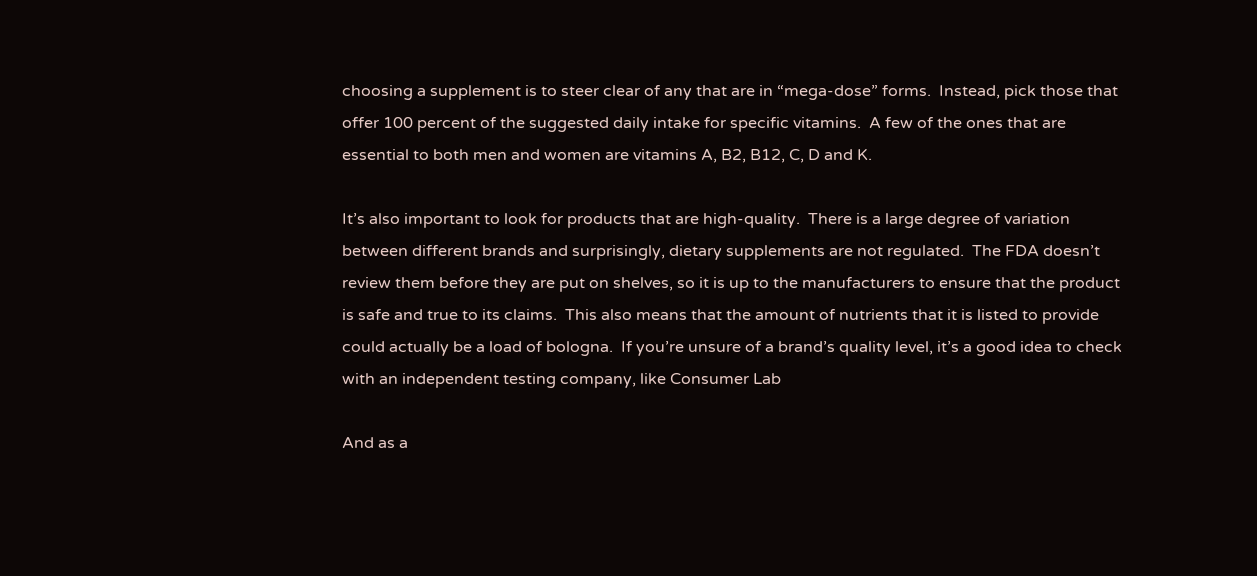choosing a supplement is to steer clear of any that are in “mega-dose” forms.  Instead, pick those that offer 100 percent of the suggested daily intake for specific vitamins.  A few of the ones that are essential to both men and women are vitamins A, B2, B12, C, D and K.

It’s also important to look for products that are high-quality.  There is a large degree of variation between different brands and surprisingly, dietary supplements are not regulated.  The FDA doesn’t review them before they are put on shelves, so it is up to the manufacturers to ensure that the product is safe and true to its claims.  This also means that the amount of nutrients that it is listed to provide could actually be a load of bologna.  If you’re unsure of a brand’s quality level, it’s a good idea to check with an independent testing company, like Consumer Lab

And as a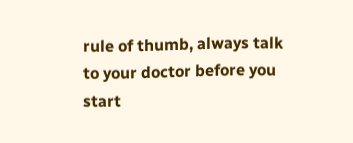rule of thumb, always talk to your doctor before you start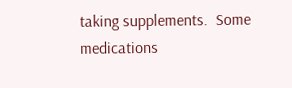taking supplements.  Some medications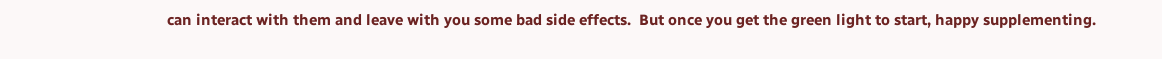can interact with them and leave with you some bad side effects.  But once you get the green light to start, happy supplementing.